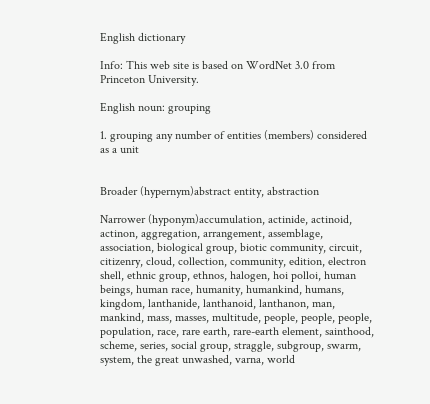English dictionary

Info: This web site is based on WordNet 3.0 from Princeton University.

English noun: grouping

1. grouping any number of entities (members) considered as a unit


Broader (hypernym)abstract entity, abstraction

Narrower (hyponym)accumulation, actinide, actinoid, actinon, aggregation, arrangement, assemblage, association, biological group, biotic community, circuit, citizenry, cloud, collection, community, edition, electron shell, ethnic group, ethnos, halogen, hoi polloi, human beings, human race, humanity, humankind, humans, kingdom, lanthanide, lanthanoid, lanthanon, man, mankind, mass, masses, multitude, people, people, people, population, race, rare earth, rare-earth element, sainthood, scheme, series, social group, straggle, subgroup, swarm, system, the great unwashed, varna, world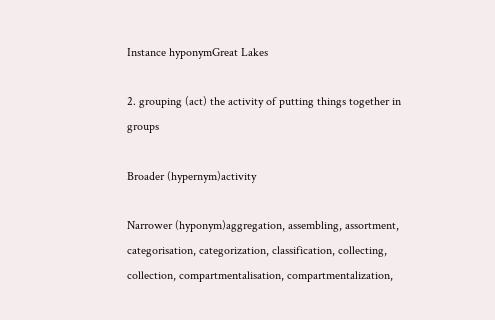Instance hyponymGreat Lakes

2. grouping (act) the activity of putting things together in groups

Broader (hypernym)activity

Narrower (hyponym)aggregation, assembling, assortment, categorisation, categorization, classification, collecting, collection, compartmentalisation, compartmentalization,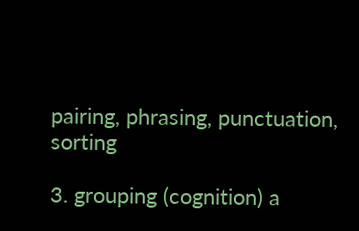pairing, phrasing, punctuation, sorting

3. grouping (cognition) a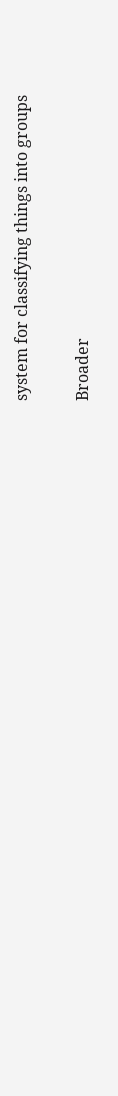system for classifying things into groups


Broader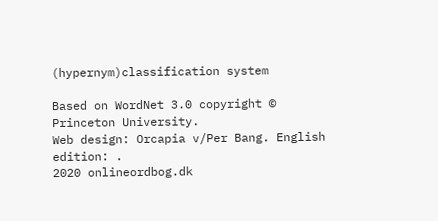(hypernym)classification system

Based on WordNet 3.0 copyright © Princeton University.
Web design: Orcapia v/Per Bang. English edition: .
2020 onlineordbog.dk